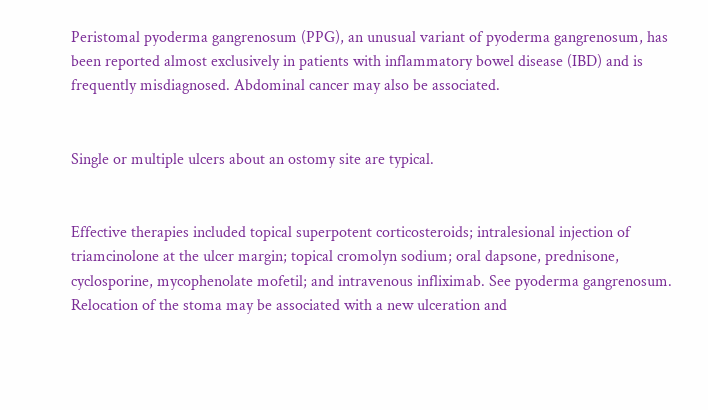Peristomal pyoderma gangrenosum (PPG), an unusual variant of pyoderma gangrenosum, has been reported almost exclusively in patients with inflammatory bowel disease (IBD) and is frequently misdiagnosed. Abdominal cancer may also be associated.


Single or multiple ulcers about an ostomy site are typical.


Effective therapies included topical superpotent corticosteroids; intralesional injection of triamcinolone at the ulcer margin; topical cromolyn sodium; oral dapsone, prednisone, cyclosporine, mycophenolate mofetil; and intravenous infliximab. See pyoderma gangrenosum. Relocation of the stoma may be associated with a new ulceration and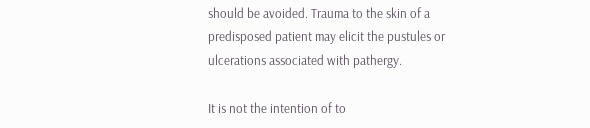should be avoided. Trauma to the skin of a predisposed patient may elicit the pustules or ulcerations associated with pathergy.

It is not the intention of to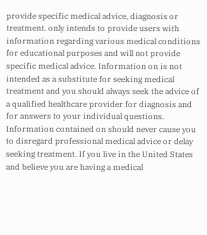provide specific medical advice, diagnosis or treatment. only intends to provide users with information regarding various medical conditions for educational purposes and will not provide specific medical advice. Information on is not intended as a substitute for seeking medical treatment and you should always seek the advice of a qualified healthcare provider for diagnosis and for answers to your individual questions. Information contained on should never cause you to disregard professional medical advice or delay seeking treatment. If you live in the United States and believe you are having a medical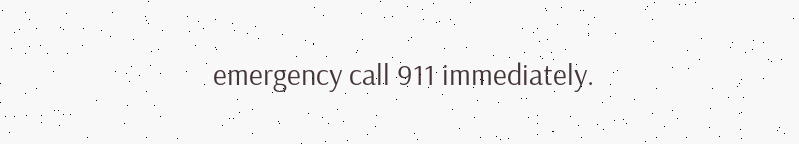emergency call 911 immediately.